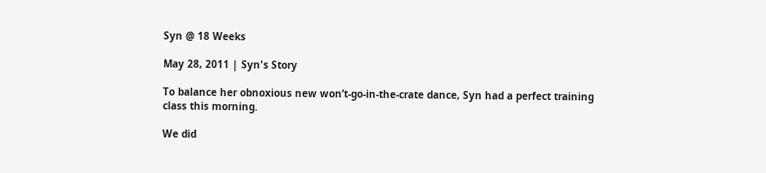Syn @ 18 Weeks

May 28, 2011 | Syn's Story

To balance her obnoxious new won’t-go-in-the-crate dance, Syn had a perfect training class this morning.

We did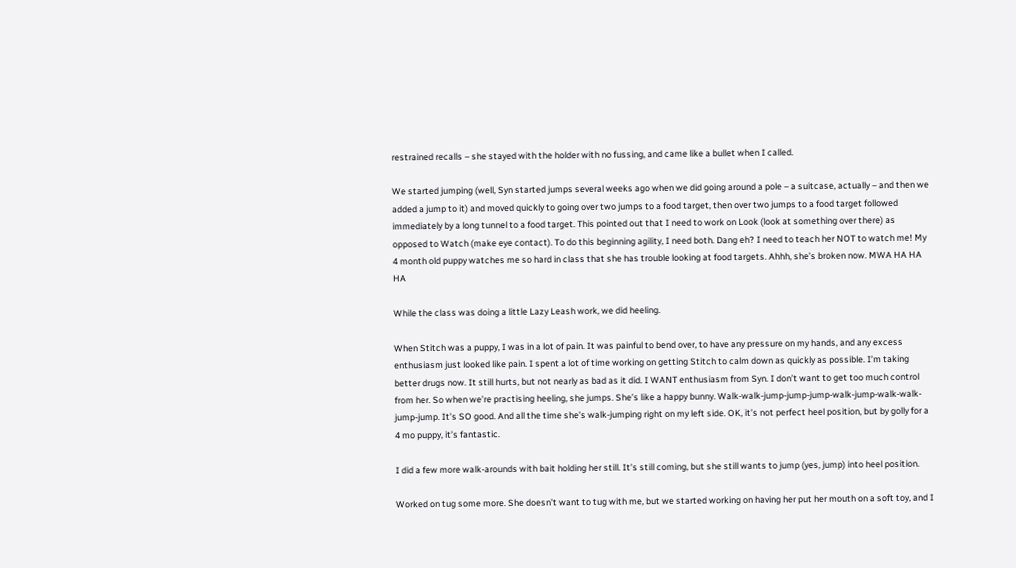restrained recalls – she stayed with the holder with no fussing, and came like a bullet when I called.

We started jumping (well, Syn started jumps several weeks ago when we did going around a pole – a suitcase, actually – and then we added a jump to it) and moved quickly to going over two jumps to a food target, then over two jumps to a food target followed immediately by a long tunnel to a food target. This pointed out that I need to work on Look (look at something over there) as opposed to Watch (make eye contact). To do this beginning agility, I need both. Dang eh? I need to teach her NOT to watch me! My 4 month old puppy watches me so hard in class that she has trouble looking at food targets. Ahhh, she’s broken now. MWA HA HA HA

While the class was doing a little Lazy Leash work, we did heeling.

When Stitch was a puppy, I was in a lot of pain. It was painful to bend over, to have any pressure on my hands, and any excess enthusiasm just looked like pain. I spent a lot of time working on getting Stitch to calm down as quickly as possible. I’m taking better drugs now. It still hurts, but not nearly as bad as it did. I WANT enthusiasm from Syn. I don’t want to get too much control from her. So when we’re practising heeling, she jumps. She’s like a happy bunny. Walk-walk-jump-jump-jump-walk-jump-walk-walk-jump-jump. It’s SO good. And all the time she’s walk-jumping right on my left side. OK, it’s not perfect heel position, but by golly for a 4 mo puppy, it’s fantastic.

I did a few more walk-arounds with bait holding her still. It’s still coming, but she still wants to jump (yes, jump) into heel position.

Worked on tug some more. She doesn’t want to tug with me, but we started working on having her put her mouth on a soft toy, and I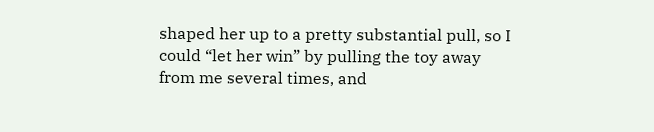shaped her up to a pretty substantial pull, so I could “let her win” by pulling the toy away from me several times, and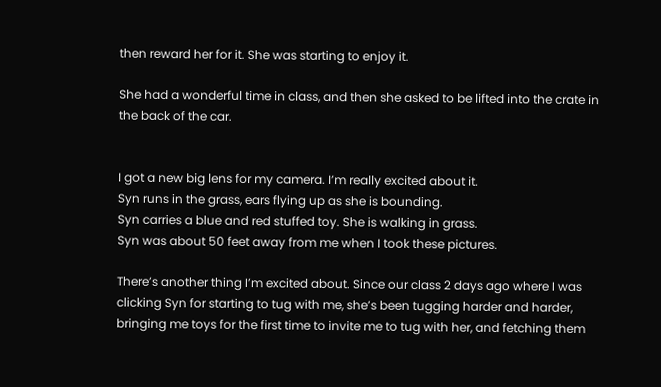then reward her for it. She was starting to enjoy it.

She had a wonderful time in class, and then she asked to be lifted into the crate in the back of the car.


I got a new big lens for my camera. I’m really excited about it.
Syn runs in the grass, ears flying up as she is bounding.
Syn carries a blue and red stuffed toy. She is walking in grass.
Syn was about 50 feet away from me when I took these pictures.

There’s another thing I’m excited about. Since our class 2 days ago where I was clicking Syn for starting to tug with me, she’s been tugging harder and harder, bringing me toys for the first time to invite me to tug with her, and fetching them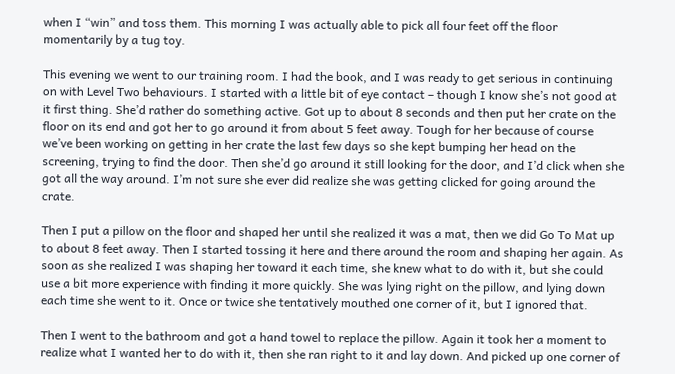when I “win” and toss them. This morning I was actually able to pick all four feet off the floor momentarily by a tug toy.

This evening we went to our training room. I had the book, and I was ready to get serious in continuing on with Level Two behaviours. I started with a little bit of eye contact – though I know she’s not good at it first thing. She’d rather do something active. Got up to about 8 seconds and then put her crate on the floor on its end and got her to go around it from about 5 feet away. Tough for her because of course we’ve been working on getting in her crate the last few days so she kept bumping her head on the screening, trying to find the door. Then she’d go around it still looking for the door, and I’d click when she got all the way around. I’m not sure she ever did realize she was getting clicked for going around the crate.

Then I put a pillow on the floor and shaped her until she realized it was a mat, then we did Go To Mat up to about 8 feet away. Then I started tossing it here and there around the room and shaping her again. As soon as she realized I was shaping her toward it each time, she knew what to do with it, but she could use a bit more experience with finding it more quickly. She was lying right on the pillow, and lying down each time she went to it. Once or twice she tentatively mouthed one corner of it, but I ignored that.

Then I went to the bathroom and got a hand towel to replace the pillow. Again it took her a moment to realize what I wanted her to do with it, then she ran right to it and lay down. And picked up one corner of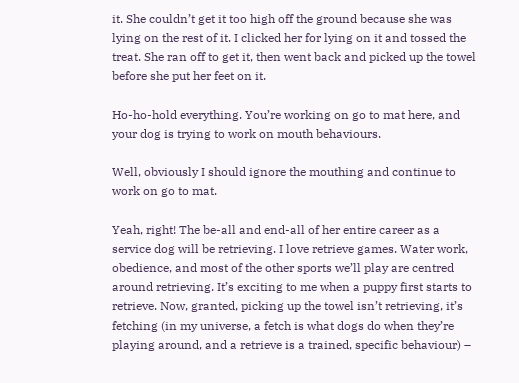it. She couldn’t get it too high off the ground because she was lying on the rest of it. I clicked her for lying on it and tossed the treat. She ran off to get it, then went back and picked up the towel before she put her feet on it.

Ho-ho-hold everything. You’re working on go to mat here, and your dog is trying to work on mouth behaviours.

Well, obviously I should ignore the mouthing and continue to work on go to mat.

Yeah, right! The be-all and end-all of her entire career as a service dog will be retrieving. I love retrieve games. Water work, obedience, and most of the other sports we’ll play are centred around retrieving. It’s exciting to me when a puppy first starts to retrieve. Now, granted, picking up the towel isn’t retrieving, it’s fetching (in my universe, a fetch is what dogs do when they’re playing around, and a retrieve is a trained, specific behaviour) –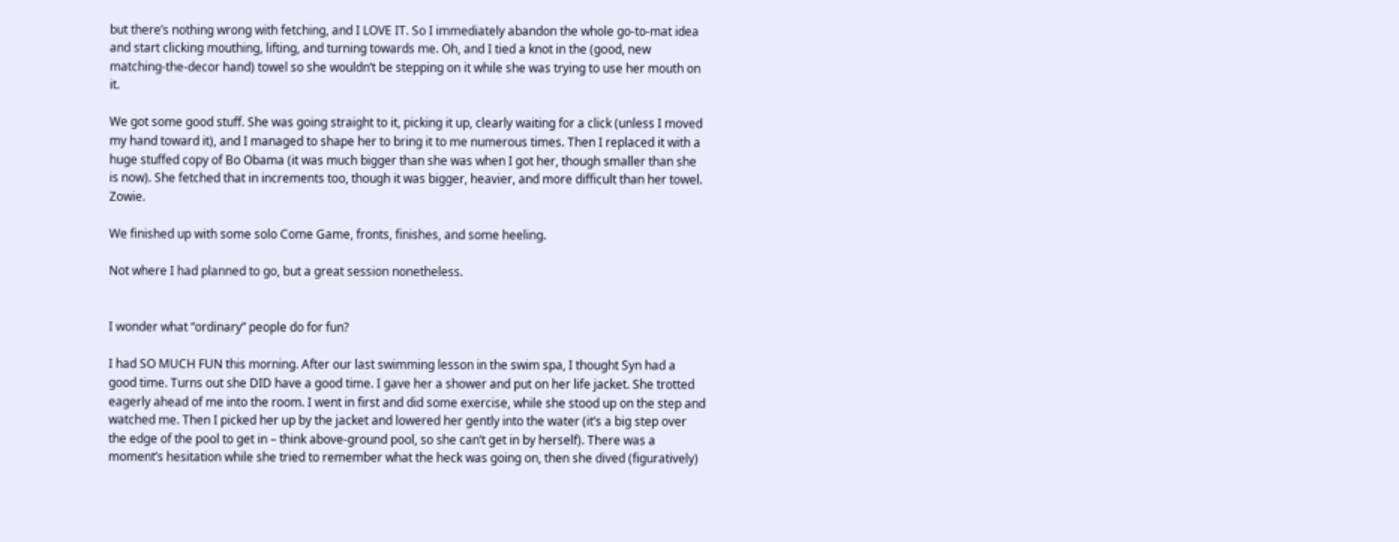but there’s nothing wrong with fetching, and I LOVE IT. So I immediately abandon the whole go-to-mat idea and start clicking mouthing, lifting, and turning towards me. Oh, and I tied a knot in the (good, new matching-the-decor hand) towel so she wouldn’t be stepping on it while she was trying to use her mouth on it.

We got some good stuff. She was going straight to it, picking it up, clearly waiting for a click (unless I moved my hand toward it), and I managed to shape her to bring it to me numerous times. Then I replaced it with a huge stuffed copy of Bo Obama (it was much bigger than she was when I got her, though smaller than she is now). She fetched that in increments too, though it was bigger, heavier, and more difficult than her towel. Zowie.

We finished up with some solo Come Game, fronts, finishes, and some heeling.

Not where I had planned to go, but a great session nonetheless.


I wonder what “ordinary” people do for fun?

I had SO MUCH FUN this morning. After our last swimming lesson in the swim spa, I thought Syn had a good time. Turns out she DID have a good time. I gave her a shower and put on her life jacket. She trotted eagerly ahead of me into the room. I went in first and did some exercise, while she stood up on the step and watched me. Then I picked her up by the jacket and lowered her gently into the water (it’s a big step over the edge of the pool to get in – think above-ground pool, so she can’t get in by herself). There was a moment’s hesitation while she tried to remember what the heck was going on, then she dived (figuratively)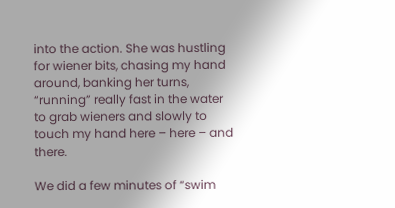into the action. She was hustling for wiener bits, chasing my hand around, banking her turns, “running” really fast in the water to grab wieners and slowly to touch my hand here – here – and there.

We did a few minutes of “swim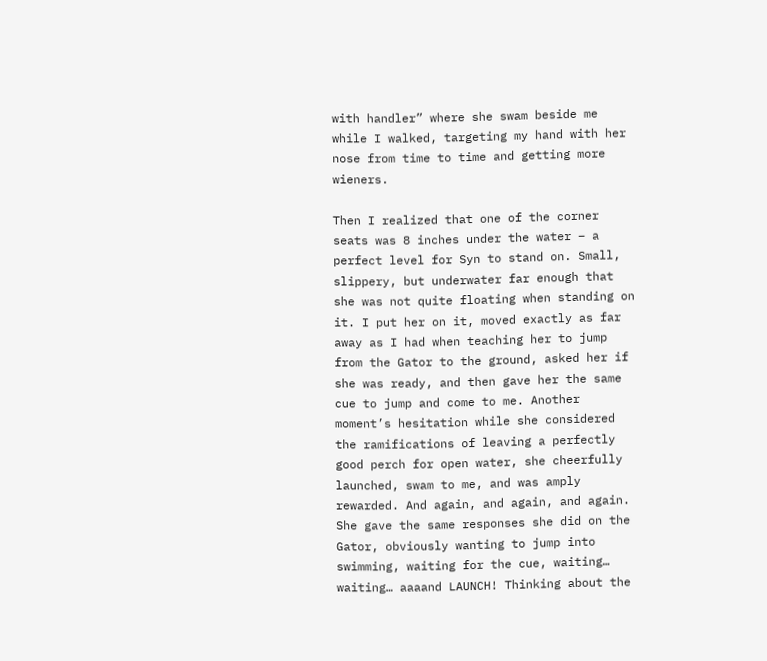with handler” where she swam beside me while I walked, targeting my hand with her nose from time to time and getting more wieners.

Then I realized that one of the corner seats was 8 inches under the water – a perfect level for Syn to stand on. Small, slippery, but underwater far enough that she was not quite floating when standing on it. I put her on it, moved exactly as far away as I had when teaching her to jump from the Gator to the ground, asked her if she was ready, and then gave her the same cue to jump and come to me. Another moment’s hesitation while she considered the ramifications of leaving a perfectly good perch for open water, she cheerfully launched, swam to me, and was amply rewarded. And again, and again, and again. She gave the same responses she did on the Gator, obviously wanting to jump into swimming, waiting for the cue, waiting… waiting… aaaand LAUNCH! Thinking about the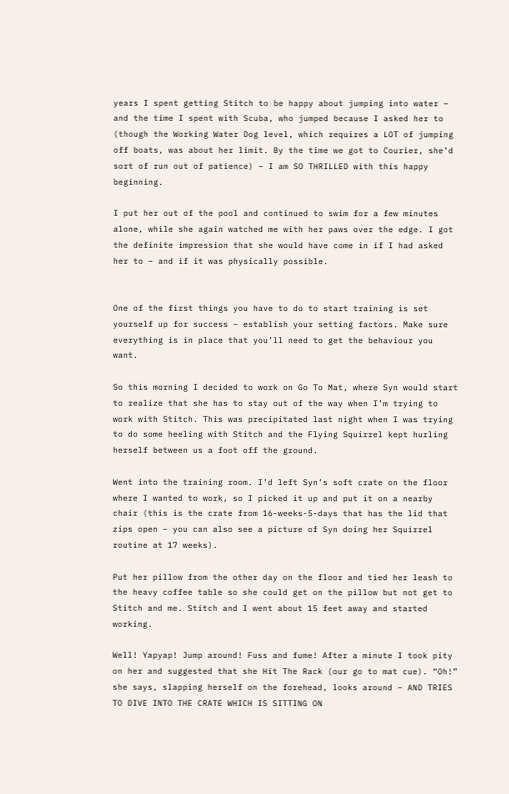years I spent getting Stitch to be happy about jumping into water – and the time I spent with Scuba, who jumped because I asked her to (though the Working Water Dog level, which requires a LOT of jumping off boats, was about her limit. By the time we got to Courier, she’d sort of run out of patience) – I am SO THRILLED with this happy beginning.

I put her out of the pool and continued to swim for a few minutes alone, while she again watched me with her paws over the edge. I got the definite impression that she would have come in if I had asked her to – and if it was physically possible.


One of the first things you have to do to start training is set yourself up for success – establish your setting factors. Make sure everything is in place that you’ll need to get the behaviour you want.

So this morning I decided to work on Go To Mat, where Syn would start to realize that she has to stay out of the way when I’m trying to work with Stitch. This was precipitated last night when I was trying to do some heeling with Stitch and the Flying Squirrel kept hurling herself between us a foot off the ground.

Went into the training room. I’d left Syn’s soft crate on the floor where I wanted to work, so I picked it up and put it on a nearby chair (this is the crate from 16-weeks-5-days that has the lid that zips open – you can also see a picture of Syn doing her Squirrel routine at 17 weeks).

Put her pillow from the other day on the floor and tied her leash to the heavy coffee table so she could get on the pillow but not get to Stitch and me. Stitch and I went about 15 feet away and started working.

Well! Yapyap! Jump around! Fuss and fume! After a minute I took pity on her and suggested that she Hit The Rack (our go to mat cue). “Oh!” she says, slapping herself on the forehead, looks around – AND TRIES TO DIVE INTO THE CRATE WHICH IS SITTING ON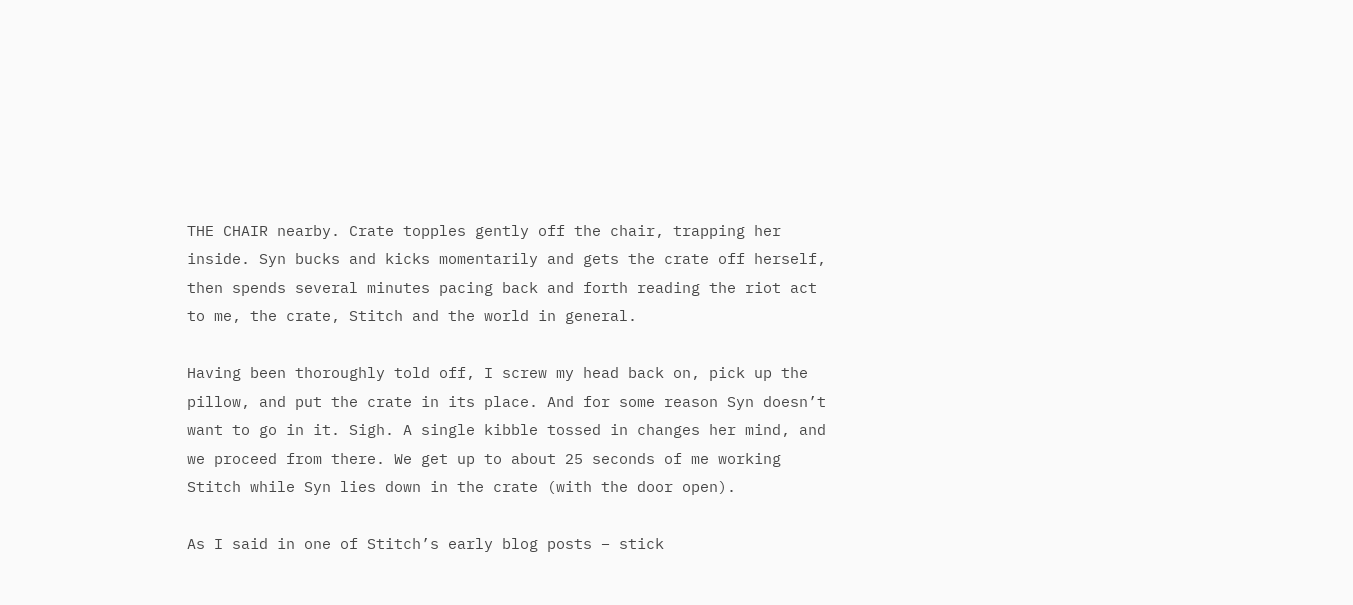THE CHAIR nearby. Crate topples gently off the chair, trapping her inside. Syn bucks and kicks momentarily and gets the crate off herself, then spends several minutes pacing back and forth reading the riot act to me, the crate, Stitch and the world in general.

Having been thoroughly told off, I screw my head back on, pick up the pillow, and put the crate in its place. And for some reason Syn doesn’t want to go in it. Sigh. A single kibble tossed in changes her mind, and we proceed from there. We get up to about 25 seconds of me working Stitch while Syn lies down in the crate (with the door open).

As I said in one of Stitch’s early blog posts – stick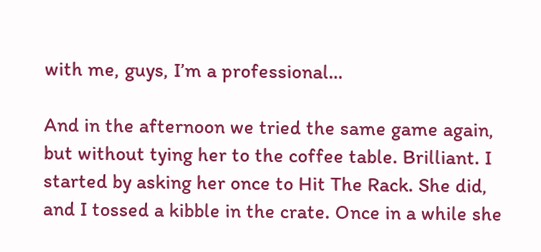with me, guys, I’m a professional…

And in the afternoon we tried the same game again, but without tying her to the coffee table. Brilliant. I started by asking her once to Hit The Rack. She did, and I tossed a kibble in the crate. Once in a while she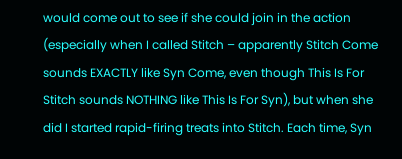would come out to see if she could join in the action (especially when I called Stitch – apparently Stitch Come sounds EXACTLY like Syn Come, even though This Is For Stitch sounds NOTHING like This Is For Syn), but when she did I started rapid-firing treats into Stitch. Each time, Syn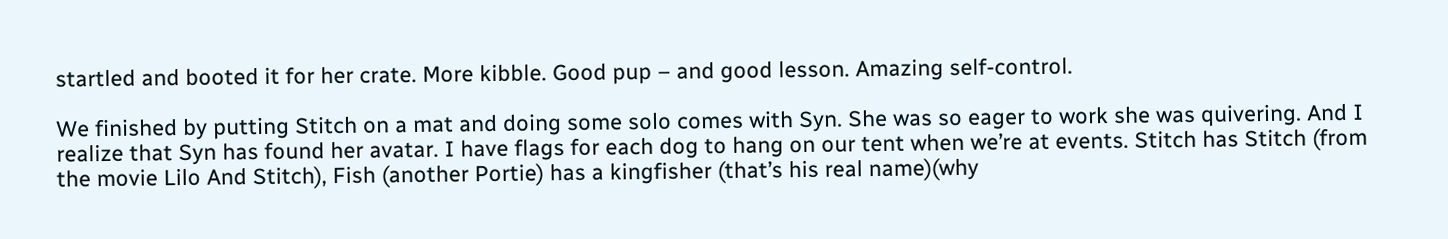startled and booted it for her crate. More kibble. Good pup – and good lesson. Amazing self-control.

We finished by putting Stitch on a mat and doing some solo comes with Syn. She was so eager to work she was quivering. And I realize that Syn has found her avatar. I have flags for each dog to hang on our tent when we’re at events. Stitch has Stitch (from the movie Lilo And Stitch), Fish (another Portie) has a kingfisher (that’s his real name)(why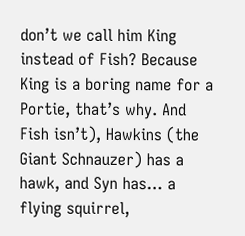don’t we call him King instead of Fish? Because King is a boring name for a Portie, that’s why. And Fish isn’t), Hawkins (the Giant Schnauzer) has a hawk, and Syn has… a flying squirrel,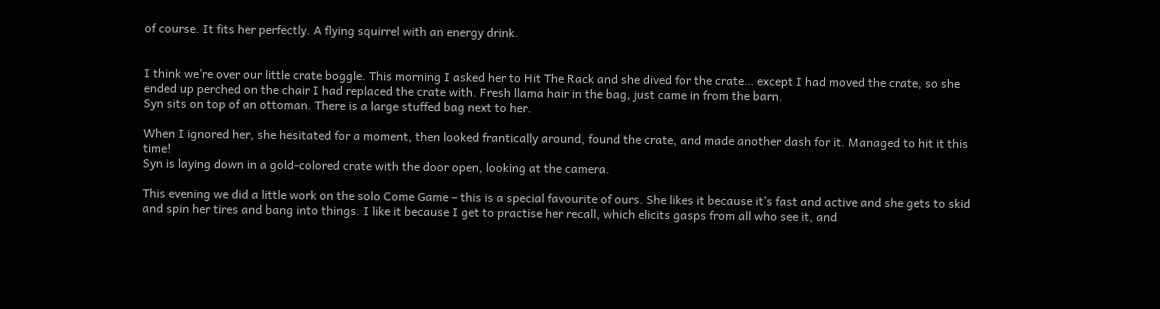of course. It fits her perfectly. A flying squirrel with an energy drink.


I think we’re over our little crate boggle. This morning I asked her to Hit The Rack and she dived for the crate… except I had moved the crate, so she ended up perched on the chair I had replaced the crate with. Fresh llama hair in the bag, just came in from the barn.
Syn sits on top of an ottoman. There is a large stuffed bag next to her.

When I ignored her, she hesitated for a moment, then looked frantically around, found the crate, and made another dash for it. Managed to hit it this time!
Syn is laying down in a gold-colored crate with the door open, looking at the camera.

This evening we did a little work on the solo Come Game – this is a special favourite of ours. She likes it because it’s fast and active and she gets to skid and spin her tires and bang into things. I like it because I get to practise her recall, which elicits gasps from all who see it, and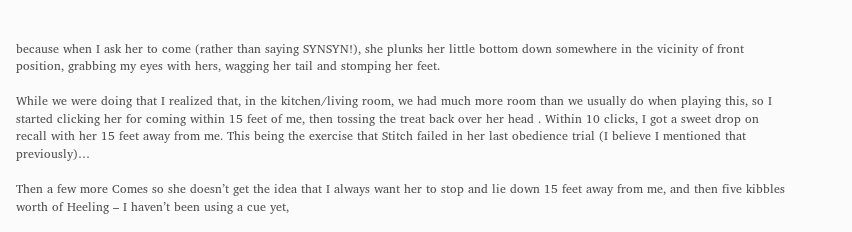because when I ask her to come (rather than saying SYNSYN!), she plunks her little bottom down somewhere in the vicinity of front position, grabbing my eyes with hers, wagging her tail and stomping her feet.

While we were doing that I realized that, in the kitchen/living room, we had much more room than we usually do when playing this, so I started clicking her for coming within 15 feet of me, then tossing the treat back over her head . Within 10 clicks, I got a sweet drop on recall with her 15 feet away from me. This being the exercise that Stitch failed in her last obedience trial (I believe I mentioned that previously)…

Then a few more Comes so she doesn’t get the idea that I always want her to stop and lie down 15 feet away from me, and then five kibbles worth of Heeling – I haven’t been using a cue yet,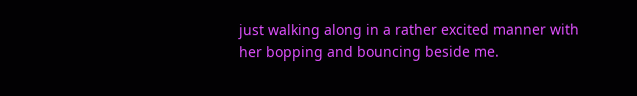just walking along in a rather excited manner with her bopping and bouncing beside me.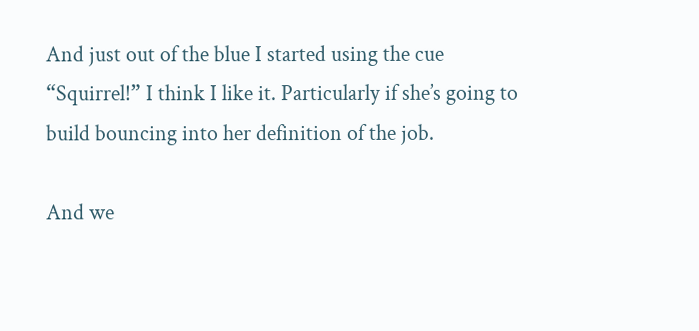And just out of the blue I started using the cue “Squirrel!” I think I like it. Particularly if she’s going to build bouncing into her definition of the job.

And we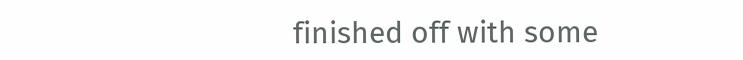finished off with some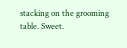stacking on the grooming table. Sweet.